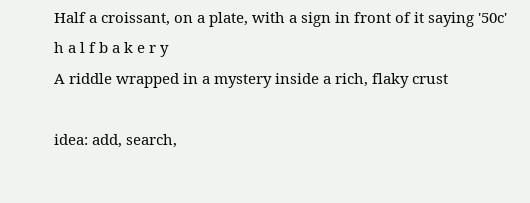Half a croissant, on a plate, with a sign in front of it saying '50c'
h a l f b a k e r y
A riddle wrapped in a mystery inside a rich, flaky crust

idea: add, search,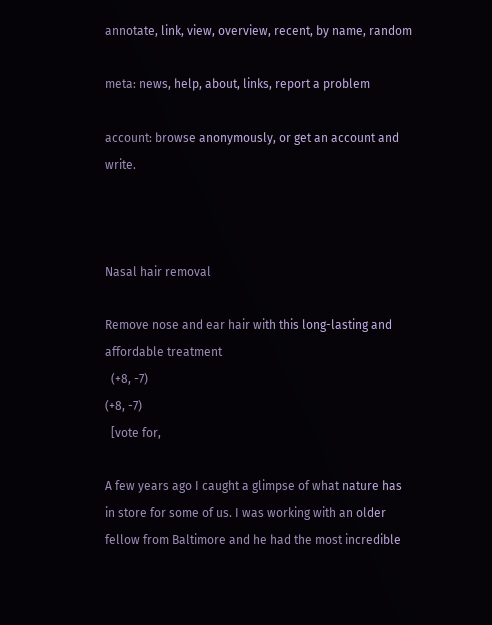annotate, link, view, overview, recent, by name, random

meta: news, help, about, links, report a problem

account: browse anonymously, or get an account and write.



Nasal hair removal

Remove nose and ear hair with this long-lasting and affordable treatment
  (+8, -7)
(+8, -7)
  [vote for,

A few years ago I caught a glimpse of what nature has in store for some of us. I was working with an older fellow from Baltimore and he had the most incredible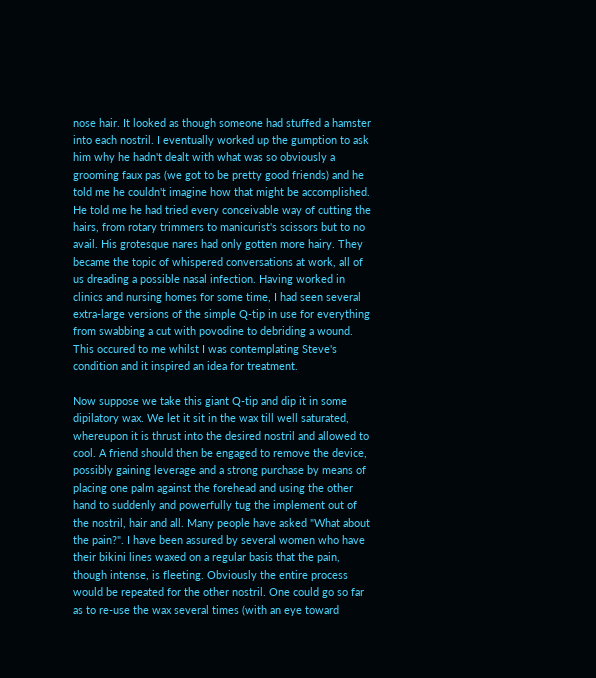nose hair. It looked as though someone had stuffed a hamster into each nostril. I eventually worked up the gumption to ask him why he hadn't dealt with what was so obviously a grooming faux pas (we got to be pretty good friends) and he told me he couldn't imagine how that might be accomplished. He told me he had tried every conceivable way of cutting the hairs, from rotary trimmers to manicurist's scissors but to no avail. His grotesque nares had only gotten more hairy. They became the topic of whispered conversations at work, all of us dreading a possible nasal infection. Having worked in clinics and nursing homes for some time, I had seen several extra-large versions of the simple Q-tip in use for everything from swabbing a cut with povodine to debriding a wound. This occured to me whilst I was contemplating Steve's condition and it inspired an idea for treatment.

Now suppose we take this giant Q-tip and dip it in some dipilatory wax. We let it sit in the wax till well saturated, whereupon it is thrust into the desired nostril and allowed to cool. A friend should then be engaged to remove the device, possibly gaining leverage and a strong purchase by means of placing one palm against the forehead and using the other hand to suddenly and powerfully tug the implement out of the nostril, hair and all. Many people have asked "What about the pain?". I have been assured by several women who have their bikini lines waxed on a regular basis that the pain, though intense, is fleeting. Obviously the entire process would be repeated for the other nostril. One could go so far as to re-use the wax several times (with an eye toward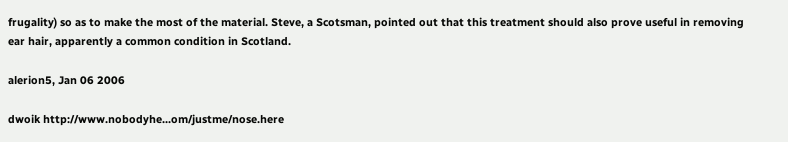frugality) so as to make the most of the material. Steve, a Scotsman, pointed out that this treatment should also prove useful in removing ear hair, apparently a common condition in Scotland.

alerion5, Jan 06 2006

dwoik http://www.nobodyhe...om/justme/nose.here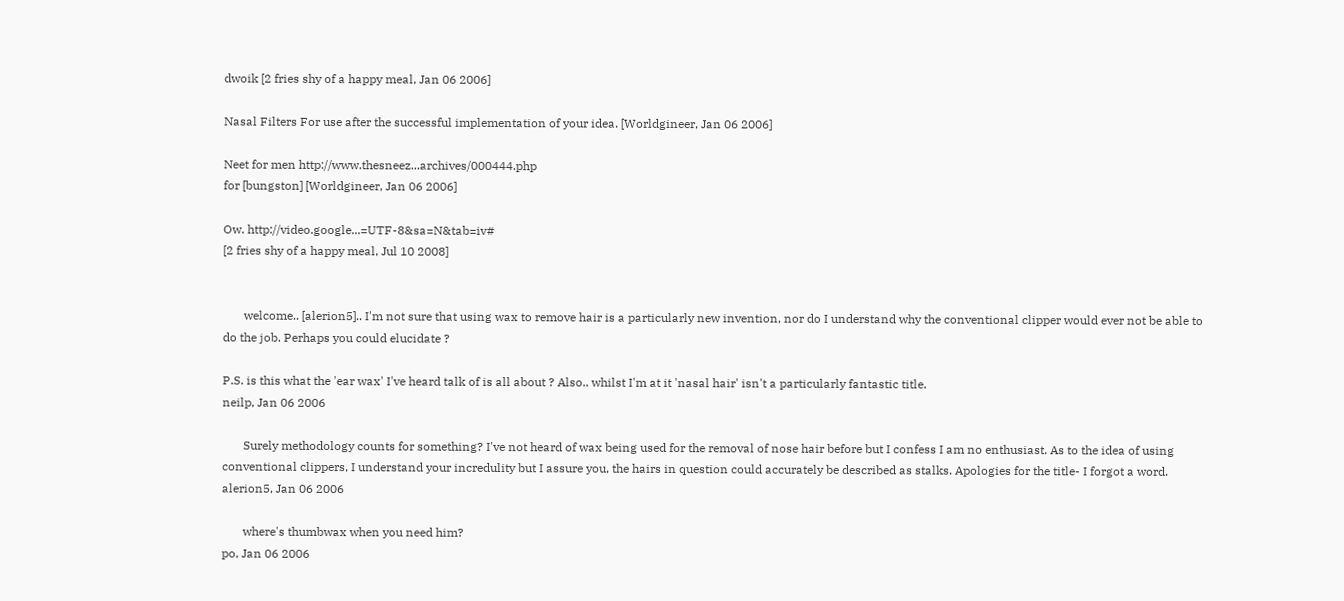dwoik [2 fries shy of a happy meal, Jan 06 2006]

Nasal Filters For use after the successful implementation of your idea. [Worldgineer, Jan 06 2006]

Neet for men http://www.thesneez...archives/000444.php
for [bungston] [Worldgineer, Jan 06 2006]

Ow. http://video.google...=UTF-8&sa=N&tab=iv#
[2 fries shy of a happy meal, Jul 10 2008]


       welcome.. [alerion5].. I'm not sure that using wax to remove hair is a particularly new invention, nor do I understand why the conventional clipper would ever not be able to do the job. Perhaps you could elucidate ?

P.S. is this what the 'ear wax' I've heard talk of is all about ? Also.. whilst I'm at it 'nasal hair' isn't a particularly fantastic title.
neilp, Jan 06 2006

       Surely methodology counts for something? I've not heard of wax being used for the removal of nose hair before but I confess I am no enthusiast. As to the idea of using conventional clippers, I understand your incredulity but I assure you, the hairs in question could accurately be described as stalks. Apologies for the title- I forgot a word.
alerion5, Jan 06 2006

       where's thumbwax when you need him?
po, Jan 06 2006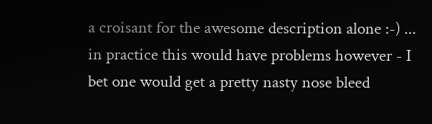a croisant for the awesome description alone :-) ... in practice this would have problems however - I bet one would get a pretty nasty nose bleed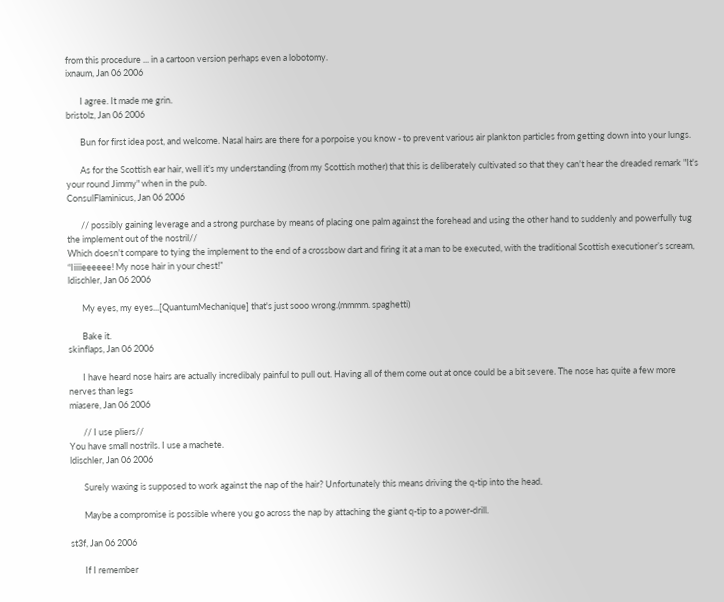from this procedure ... in a cartoon version perhaps even a lobotomy.
ixnaum, Jan 06 2006

       I agree. It made me grin.
bristolz, Jan 06 2006

       Bun for first idea post, and welcome. Nasal hairs are there for a porpoise you know - to prevent various air plankton particles from getting down into your lungs.

       As for the Scottish ear hair, well it's my understanding (from my Scottish mother) that this is deliberately cultivated so that they can't hear the dreaded remark "It's your round Jimmy" when in the pub.
ConsulFlaminicus, Jan 06 2006

       // possibly gaining leverage and a strong purchase by means of placing one palm against the forehead and using the other hand to suddenly and powerfully tug the implement out of the nostril//
Which doesn't compare to tying the implement to the end of a crossbow dart and firing it at a man to be executed, with the traditional Scottish executioner’s scream, “Iiiiieeeeee! My nose hair in your chest!”
ldischler, Jan 06 2006

       My eyes, my eyes...[QuantumMechanique] that's just sooo wrong.(mmmm. spaghetti)

       Bake it.
skinflaps, Jan 06 2006

       I have heard nose hairs are actually incredibaly painful to pull out. Having all of them come out at once could be a bit severe. The nose has quite a few more nerves than legs
miasere, Jan 06 2006

       // I use pliers//
You have small nostrils. I use a machete.
ldischler, Jan 06 2006

       Surely waxing is supposed to work against the nap of the hair? Unfortunately this means driving the q-tip into the head.

       Maybe a compromise is possible where you go across the nap by attaching the giant q-tip to a power-drill.

st3f, Jan 06 2006

       If I remember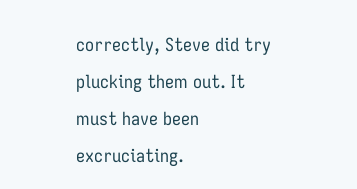correctly, Steve did try plucking them out. It must have been excruciating.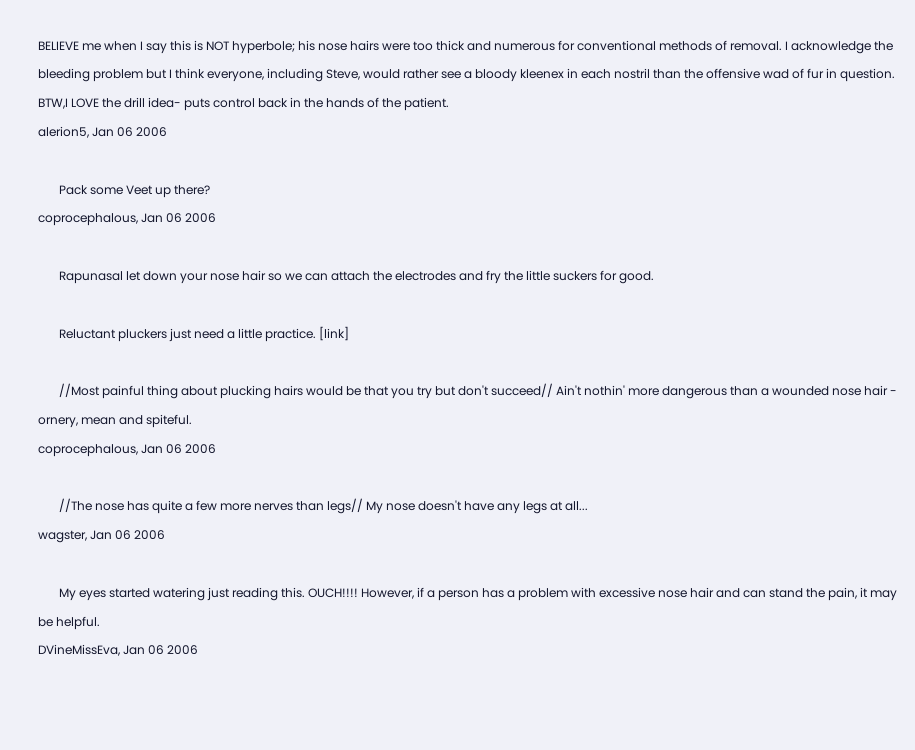BELIEVE me when I say this is NOT hyperbole; his nose hairs were too thick and numerous for conventional methods of removal. I acknowledge the bleeding problem but I think everyone, including Steve, would rather see a bloody kleenex in each nostril than the offensive wad of fur in question. BTW,I LOVE the drill idea- puts control back in the hands of the patient.
alerion5, Jan 06 2006

       Pack some Veet up there?
coprocephalous, Jan 06 2006

       Rapunasal let down your nose hair so we can attach the electrodes and fry the little suckers for good.

       Reluctant pluckers just need a little practice. [link]

       //Most painful thing about plucking hairs would be that you try but don't succeed// Ain't nothin' more dangerous than a wounded nose hair - ornery, mean and spiteful.
coprocephalous, Jan 06 2006

       //The nose has quite a few more nerves than legs// My nose doesn't have any legs at all...
wagster, Jan 06 2006

       My eyes started watering just reading this. OUCH!!!! However, if a person has a problem with excessive nose hair and can stand the pain, it may be helpful.
DVineMissEva, Jan 06 2006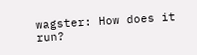wagster: How does it run?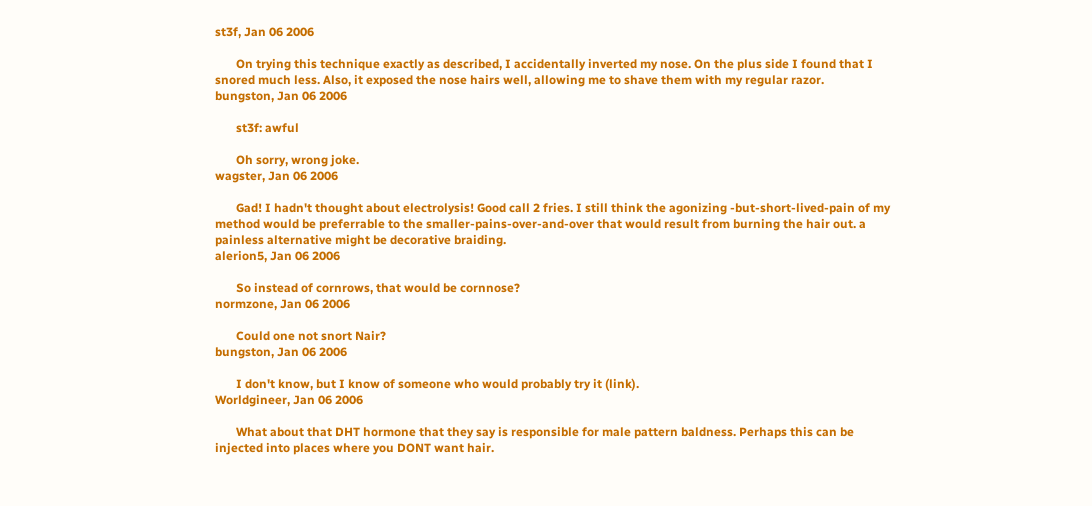st3f, Jan 06 2006

       On trying this technique exactly as described, I accidentally inverted my nose. On the plus side I found that I snored much less. Also, it exposed the nose hairs well, allowing me to shave them with my regular razor.
bungston, Jan 06 2006

       st3f: awful

       Oh sorry, wrong joke.
wagster, Jan 06 2006

       Gad! I hadn't thought about electrolysis! Good call 2 fries. I still think the agonizing -but-short-lived-pain of my method would be preferrable to the smaller-pains-over-and-over that would result from burning the hair out. a painless alternative might be decorative braiding.
alerion5, Jan 06 2006

       So instead of cornrows, that would be cornnose?
normzone, Jan 06 2006

       Could one not snort Nair?
bungston, Jan 06 2006

       I don't know, but I know of someone who would probably try it (link).
Worldgineer, Jan 06 2006

       What about that DHT hormone that they say is responsible for male pattern baldness. Perhaps this can be injected into places where you DONT want hair.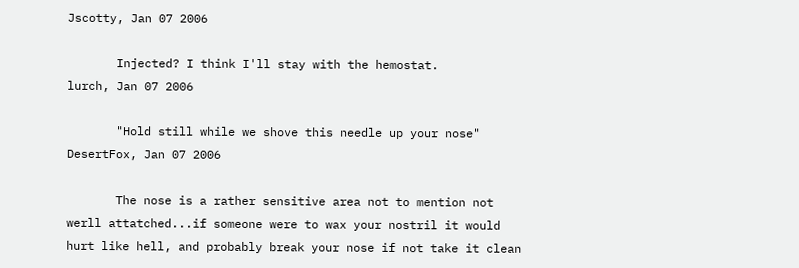Jscotty, Jan 07 2006

       Injected? I think I'll stay with the hemostat.
lurch, Jan 07 2006

       "Hold still while we shove this needle up your nose"
DesertFox, Jan 07 2006

       The nose is a rather sensitive area not to mention not werll attatched...if someone were to wax your nostril it would hurt like hell, and probably break your nose if not take it clean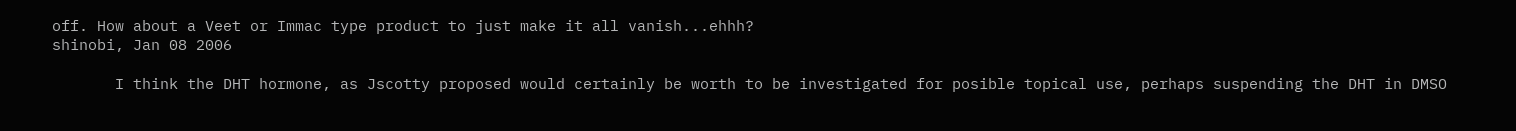off. How about a Veet or Immac type product to just make it all vanish...ehhh?
shinobi, Jan 08 2006

       I think the DHT hormone, as Jscotty proposed would certainly be worth to be investigated for posible topical use, perhaps suspending the DHT in DMSO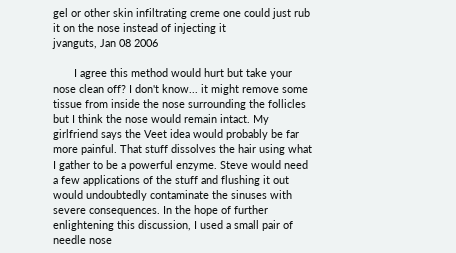gel or other skin infiltrating creme one could just rub it on the nose instead of injecting it
jvanguts, Jan 08 2006

       I agree this method would hurt but take your nose clean off? I don't know... it might remove some tissue from inside the nose surrounding the follicles but I think the nose would remain intact. My girlfriend says the Veet idea would probably be far more painful. That stuff dissolves the hair using what I gather to be a powerful enzyme. Steve would need a few applications of the stuff and flushing it out would undoubtedly contaminate the sinuses with severe consequences. In the hope of further enlightening this discussion, I used a small pair of needle nose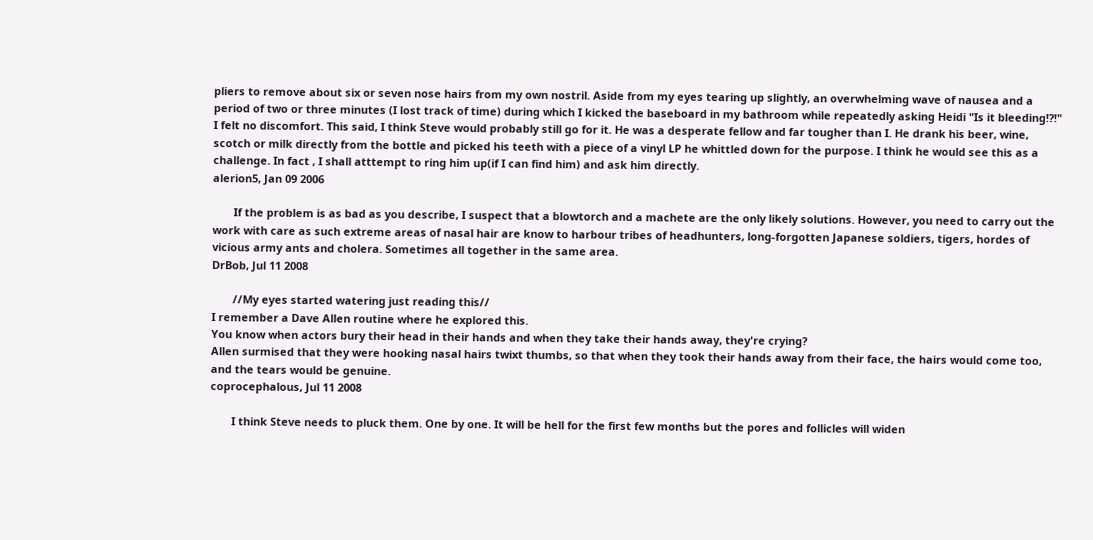pliers to remove about six or seven nose hairs from my own nostril. Aside from my eyes tearing up slightly, an overwhelming wave of nausea and a period of two or three minutes (I lost track of time) during which I kicked the baseboard in my bathroom while repeatedly asking Heidi "Is it bleeding!?!" I felt no discomfort. This said, I think Steve would probably still go for it. He was a desperate fellow and far tougher than I. He drank his beer, wine, scotch or milk directly from the bottle and picked his teeth with a piece of a vinyl LP he whittled down for the purpose. I think he would see this as a challenge. In fact , I shall atttempt to ring him up(if I can find him) and ask him directly.
alerion5, Jan 09 2006

       If the problem is as bad as you describe, I suspect that a blowtorch and a machete are the only likely solutions. However, you need to carry out the work with care as such extreme areas of nasal hair are know to harbour tribes of headhunters, long-forgotten Japanese soldiers, tigers, hordes of vicious army ants and cholera. Sometimes all together in the same area.
DrBob, Jul 11 2008

       //My eyes started watering just reading this//
I remember a Dave Allen routine where he explored this.
You know when actors bury their head in their hands and when they take their hands away, they're crying?
Allen surmised that they were hooking nasal hairs twixt thumbs, so that when they took their hands away from their face, the hairs would come too, and the tears would be genuine.
coprocephalous, Jul 11 2008

       I think Steve needs to pluck them. One by one. It will be hell for the first few months but the pores and follicles will widen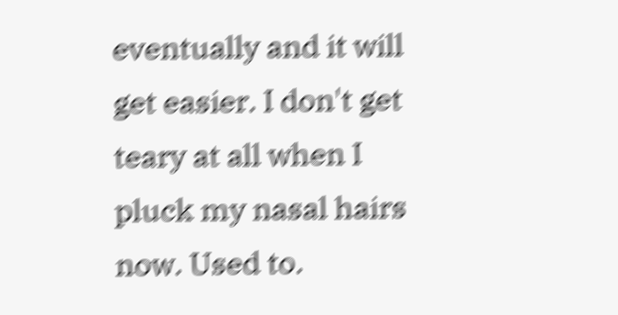eventually and it will get easier. I don't get teary at all when I pluck my nasal hairs now. Used to.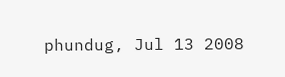phundug, Jul 13 2008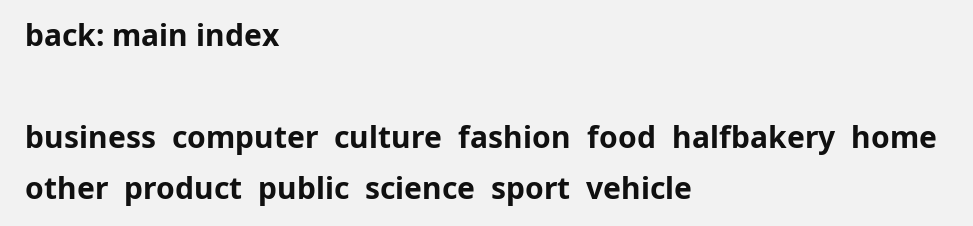back: main index

business  computer  culture  fashion  food  halfbakery  home  other  product  public  science  sport  vehicle